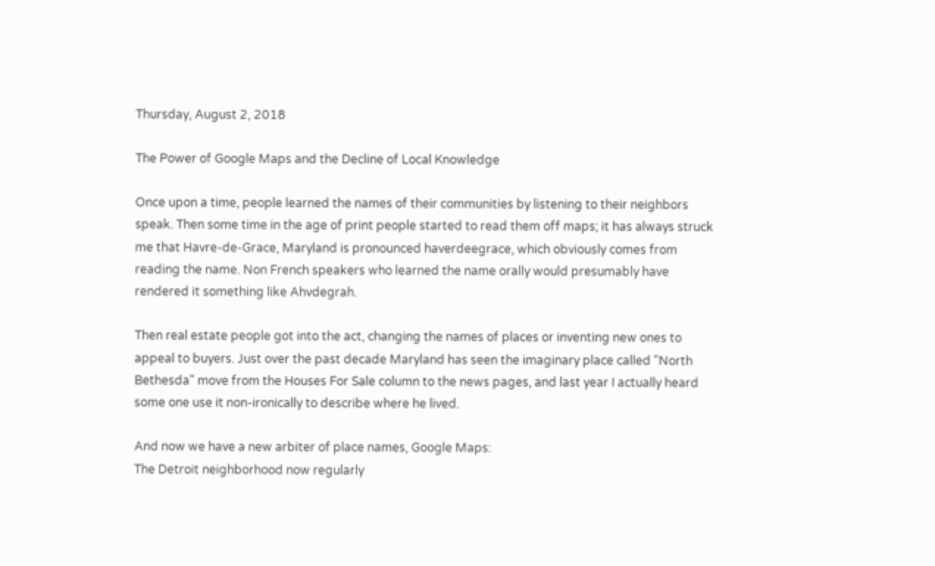Thursday, August 2, 2018

The Power of Google Maps and the Decline of Local Knowledge

Once upon a time, people learned the names of their communities by listening to their neighbors speak. Then some time in the age of print people started to read them off maps; it has always struck me that Havre-de-Grace, Maryland is pronounced haverdeegrace, which obviously comes from reading the name. Non French speakers who learned the name orally would presumably have rendered it something like Ahvdegrah.

Then real estate people got into the act, changing the names of places or inventing new ones to appeal to buyers. Just over the past decade Maryland has seen the imaginary place called "North Bethesda" move from the Houses For Sale column to the news pages, and last year I actually heard some one use it non-ironically to describe where he lived.

And now we have a new arbiter of place names, Google Maps:
The Detroit neighborhood now regularly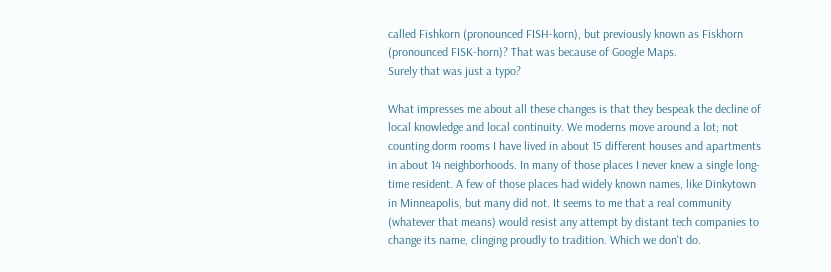called Fishkorn (pronounced FISH-korn), but previously known as Fiskhorn (pronounced FISK-horn)? That was because of Google Maps.
Surely that was just a typo?

What impresses me about all these changes is that they bespeak the decline of local knowledge and local continuity. We moderns move around a lot; not counting dorm rooms I have lived in about 15 different houses and apartments in about 14 neighborhoods. In many of those places I never knew a single long-time resident. A few of those places had widely known names, like Dinkytown in Minneapolis, but many did not. It seems to me that a real community (whatever that means) would resist any attempt by distant tech companies to change its name, clinging proudly to tradition. Which we don't do.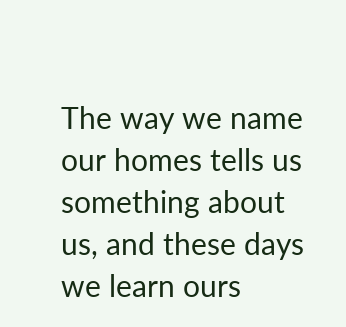The way we name our homes tells us something about us, and these days we learn ours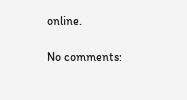online.

No comments: